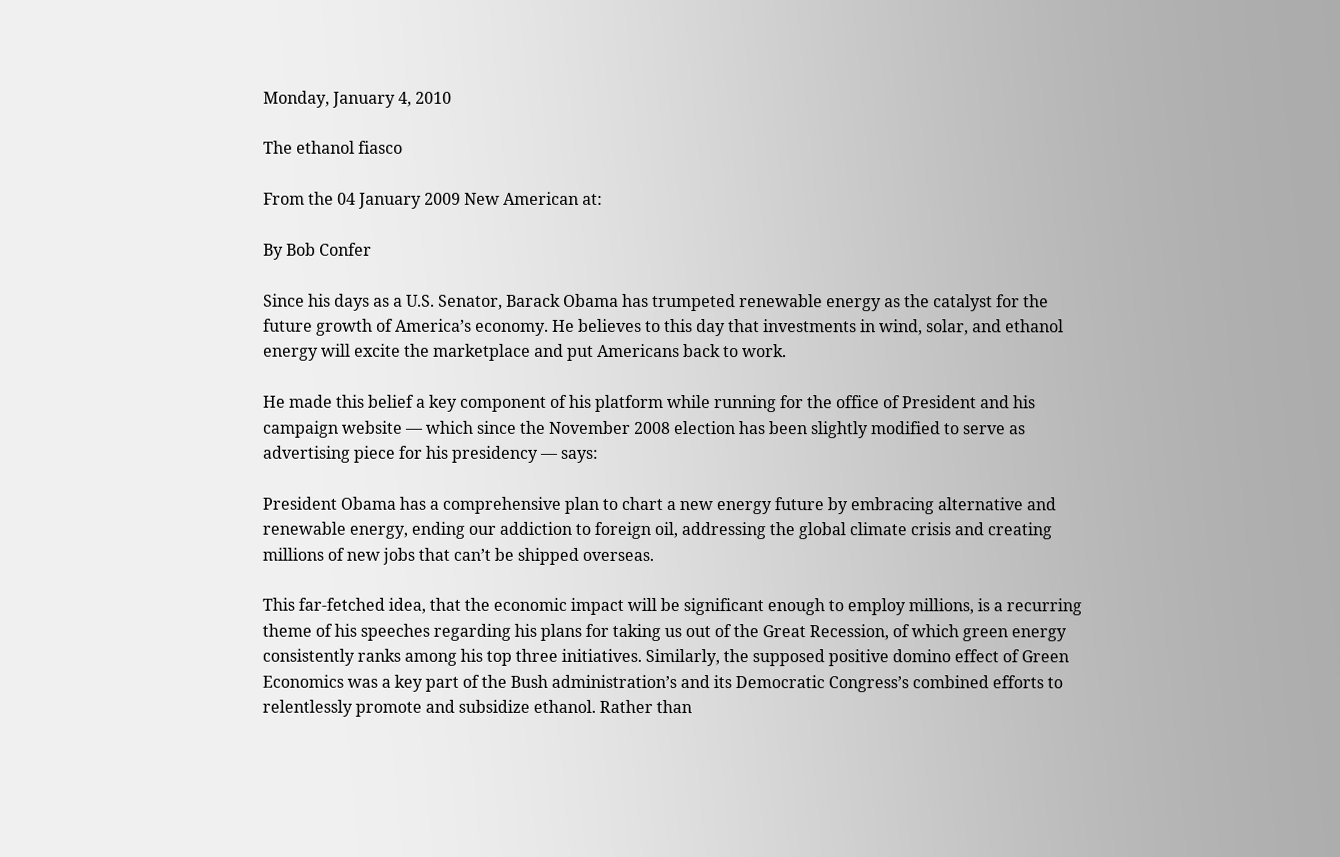Monday, January 4, 2010

The ethanol fiasco

From the 04 January 2009 New American at:

By Bob Confer

Since his days as a U.S. Senator, Barack Obama has trumpeted renewable energy as the catalyst for the future growth of America’s economy. He believes to this day that investments in wind, solar, and ethanol energy will excite the marketplace and put Americans back to work.

He made this belief a key component of his platform while running for the office of President and his campaign website — which since the November 2008 election has been slightly modified to serve as advertising piece for his presidency — says:

President Obama has a comprehensive plan to chart a new energy future by embracing alternative and renewable energy, ending our addiction to foreign oil, addressing the global climate crisis and creating millions of new jobs that can’t be shipped overseas.

This far-fetched idea, that the economic impact will be significant enough to employ millions, is a recurring theme of his speeches regarding his plans for taking us out of the Great Recession, of which green energy consistently ranks among his top three initiatives. Similarly, the supposed positive domino effect of Green Economics was a key part of the Bush administration’s and its Democratic Congress’s combined efforts to relentlessly promote and subsidize ethanol. Rather than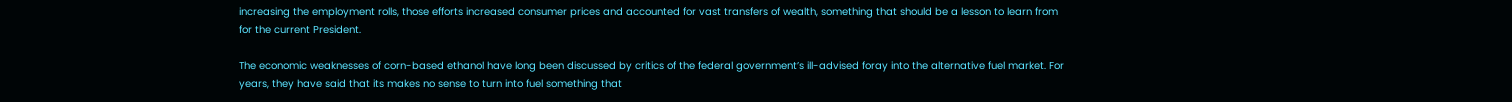increasing the employment rolls, those efforts increased consumer prices and accounted for vast transfers of wealth, something that should be a lesson to learn from for the current President.

The economic weaknesses of corn-based ethanol have long been discussed by critics of the federal government’s ill-advised foray into the alternative fuel market. For years, they have said that its makes no sense to turn into fuel something that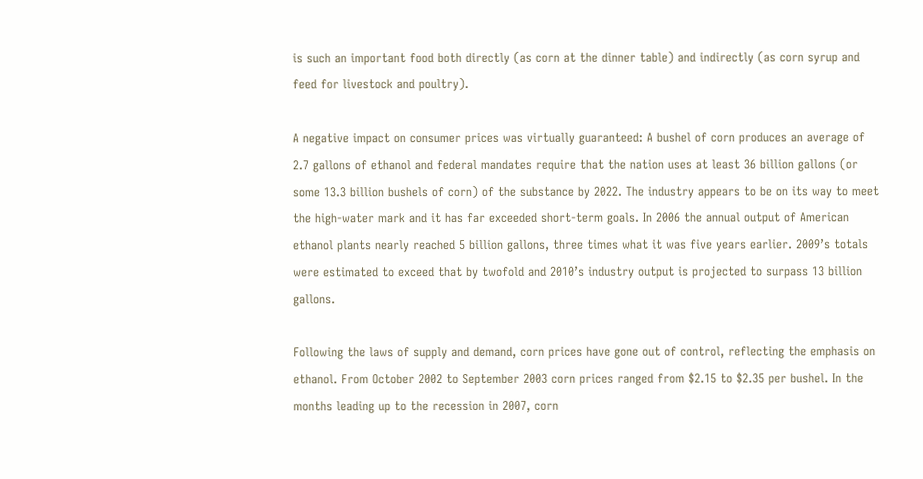is such an important food both directly (as corn at the dinner table) and indirectly (as corn syrup and feed for livestock and poultry).

A negative impact on consumer prices was virtually guaranteed: A bushel of corn produces an average of 2.7 gallons of ethanol and federal mandates require that the nation uses at least 36 billion gallons (or some 13.3 billion bushels of corn) of the substance by 2022. The industry appears to be on its way to meet the high-water mark and it has far exceeded short-term goals. In 2006 the annual output of American ethanol plants nearly reached 5 billion gallons, three times what it was five years earlier. 2009’s totals were estimated to exceed that by twofold and 2010’s industry output is projected to surpass 13 billion gallons.

Following the laws of supply and demand, corn prices have gone out of control, reflecting the emphasis on ethanol. From October 2002 to September 2003 corn prices ranged from $2.15 to $2.35 per bushel. In the months leading up to the recession in 2007, corn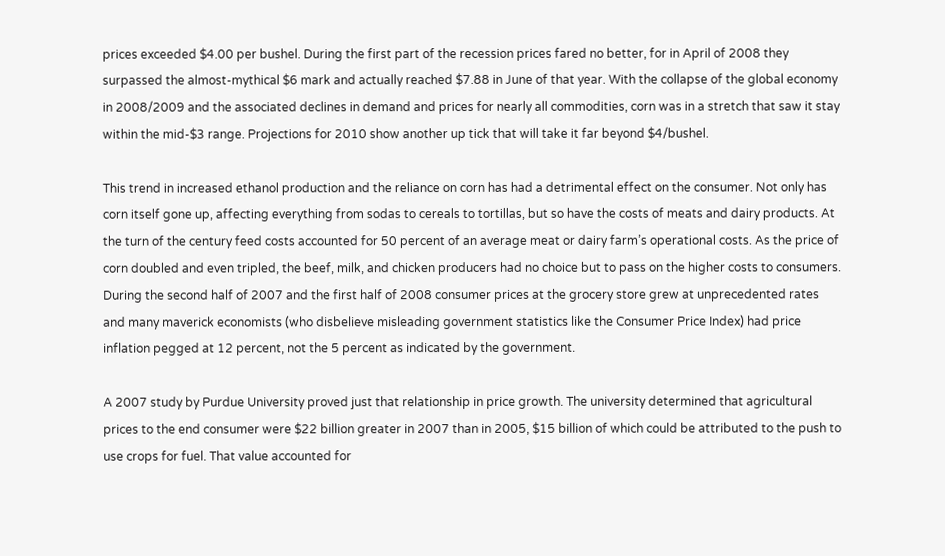prices exceeded $4.00 per bushel. During the first part of the recession prices fared no better, for in April of 2008 they surpassed the almost-mythical $6 mark and actually reached $7.88 in June of that year. With the collapse of the global economy in 2008/2009 and the associated declines in demand and prices for nearly all commodities, corn was in a stretch that saw it stay within the mid-$3 range. Projections for 2010 show another up tick that will take it far beyond $4/bushel.

This trend in increased ethanol production and the reliance on corn has had a detrimental effect on the consumer. Not only has corn itself gone up, affecting everything from sodas to cereals to tortillas, but so have the costs of meats and dairy products. At the turn of the century feed costs accounted for 50 percent of an average meat or dairy farm’s operational costs. As the price of corn doubled and even tripled, the beef, milk, and chicken producers had no choice but to pass on the higher costs to consumers. During the second half of 2007 and the first half of 2008 consumer prices at the grocery store grew at unprecedented rates and many maverick economists (who disbelieve misleading government statistics like the Consumer Price Index) had price inflation pegged at 12 percent, not the 5 percent as indicated by the government.

A 2007 study by Purdue University proved just that relationship in price growth. The university determined that agricultural prices to the end consumer were $22 billion greater in 2007 than in 2005, $15 billion of which could be attributed to the push to use crops for fuel. That value accounted for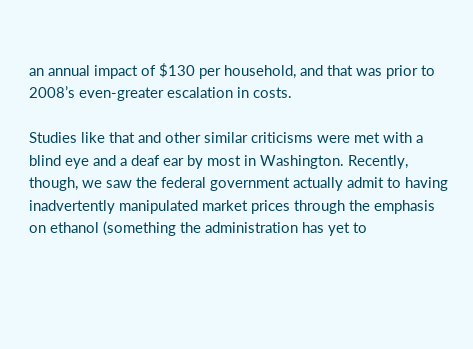an annual impact of $130 per household, and that was prior to 2008’s even-greater escalation in costs.

Studies like that and other similar criticisms were met with a blind eye and a deaf ear by most in Washington. Recently, though, we saw the federal government actually admit to having inadvertently manipulated market prices through the emphasis on ethanol (something the administration has yet to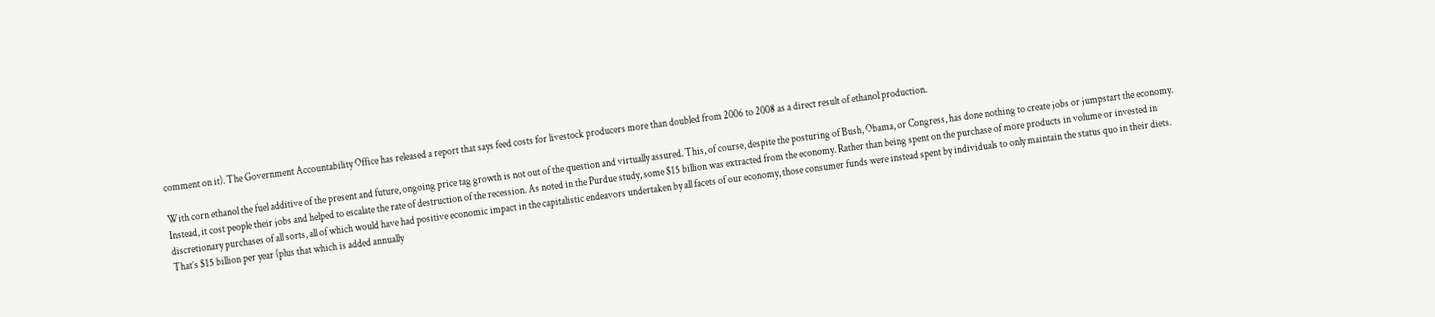comment on it). The Government Accountability Office has released a report that says feed costs for livestock producers more than doubled from 2006 to 2008 as a direct result of ethanol production.

With corn ethanol the fuel additive of the present and future, ongoing price tag growth is not out of the question and virtually assured. This, of course, despite the posturing of Bush, Obama, or Congress, has done nothing to create jobs or jumpstart the economy. Instead, it cost people their jobs and helped to escalate the rate of destruction of the recession. As noted in the Purdue study, some $15 billion was extracted from the economy. Rather than being spent on the purchase of more products in volume or invested in discretionary purchases of all sorts, all of which would have had positive economic impact in the capitalistic endeavors undertaken by all facets of our economy, those consumer funds were instead spent by individuals to only maintain the status quo in their diets. That’s $15 billion per year (plus that which is added annually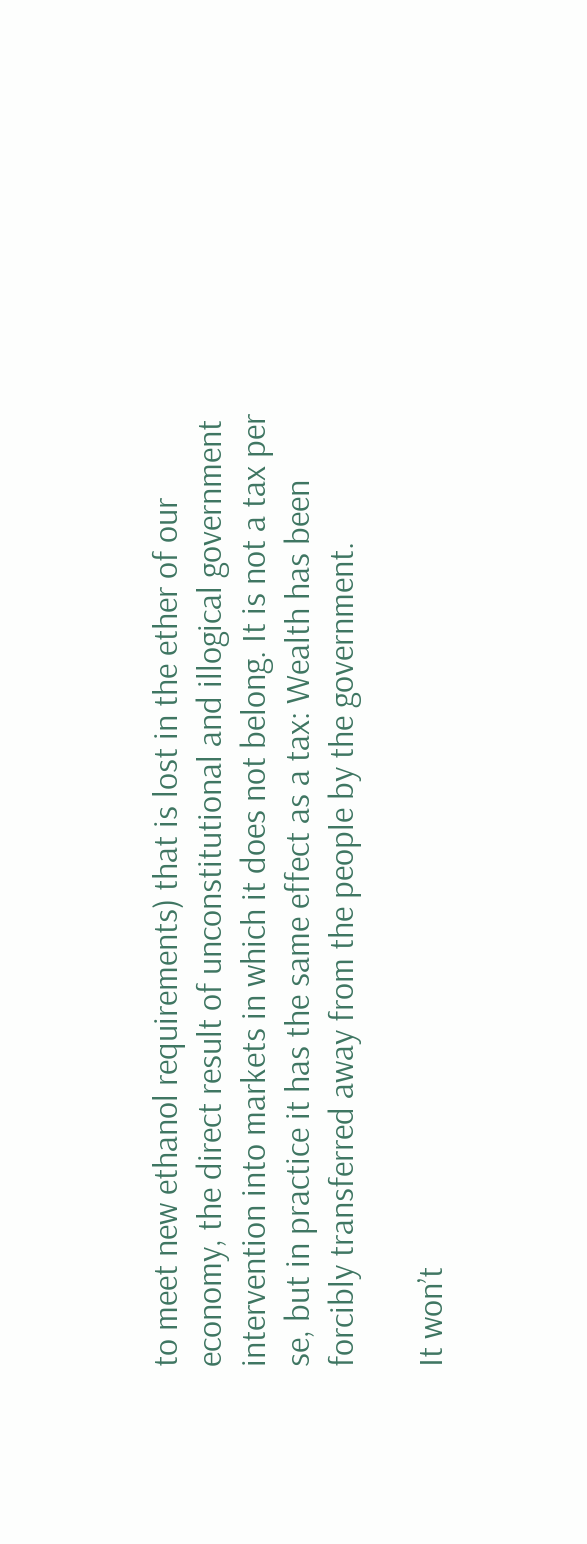to meet new ethanol requirements) that is lost in the ether of our economy, the direct result of unconstitutional and illogical government intervention into markets in which it does not belong. It is not a tax per se, but in practice it has the same effect as a tax: Wealth has been forcibly transferred away from the people by the government.

It won’t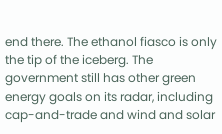end there. The ethanol fiasco is only the tip of the iceberg. The government still has other green energy goals on its radar, including cap-and-trade and wind and solar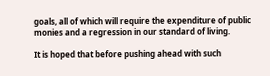goals, all of which will require the expenditure of public monies and a regression in our standard of living.

It is hoped that before pushing ahead with such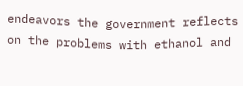endeavors the government reflects on the problems with ethanol and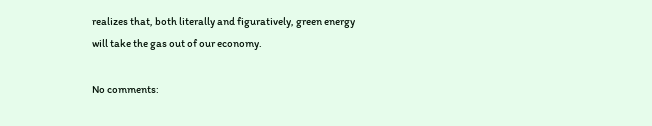realizes that, both literally and figuratively, green energy will take the gas out of our economy.

No comments: